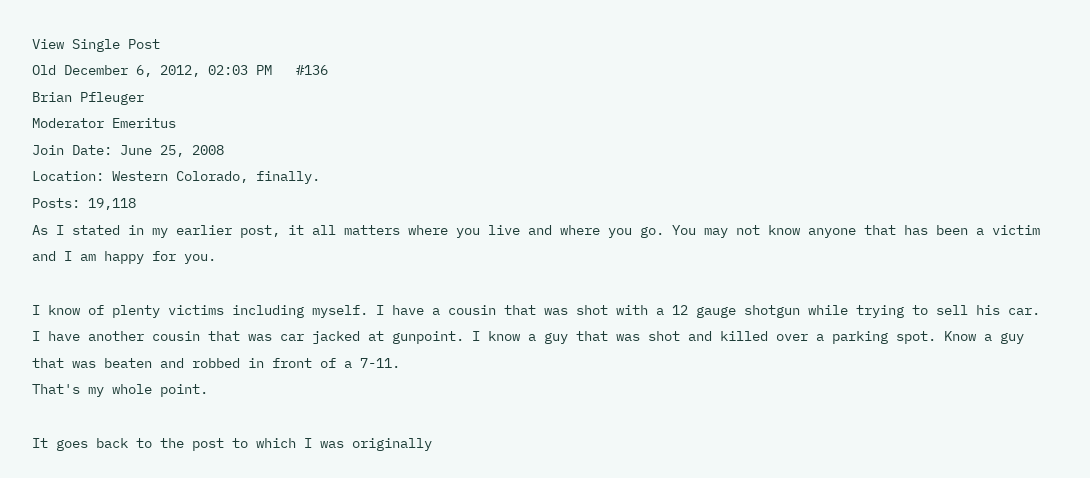View Single Post
Old December 6, 2012, 02:03 PM   #136
Brian Pfleuger
Moderator Emeritus
Join Date: June 25, 2008
Location: Western Colorado, finally.
Posts: 19,118
As I stated in my earlier post, it all matters where you live and where you go. You may not know anyone that has been a victim and I am happy for you.

I know of plenty victims including myself. I have a cousin that was shot with a 12 gauge shotgun while trying to sell his car. I have another cousin that was car jacked at gunpoint. I know a guy that was shot and killed over a parking spot. Know a guy that was beaten and robbed in front of a 7-11.
That's my whole point.

It goes back to the post to which I was originally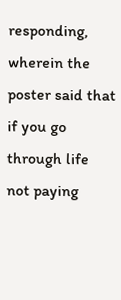responding, wherein the poster said that if you go through life not paying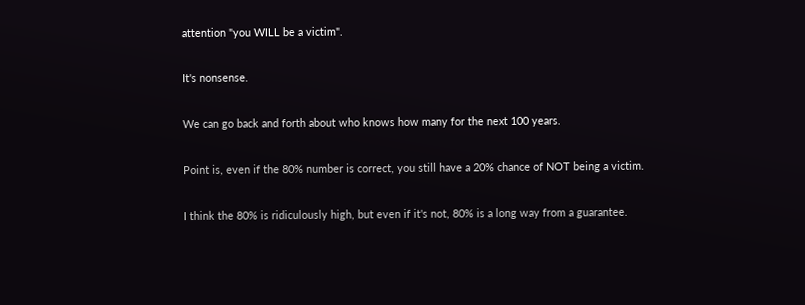attention "you WILL be a victim".

It's nonsense.

We can go back and forth about who knows how many for the next 100 years.

Point is, even if the 80% number is correct, you still have a 20% chance of NOT being a victim.

I think the 80% is ridiculously high, but even if it's not, 80% is a long way from a guarantee.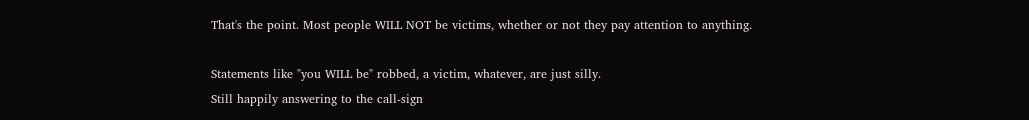That's the point. Most people WILL NOT be victims, whether or not they pay attention to anything.

Statements like "you WILL be" robbed, a victim, whatever, are just silly.
Still happily answering to the call-sign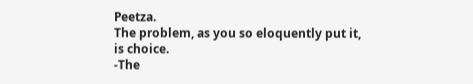Peetza.
The problem, as you so eloquently put it, is choice.
-The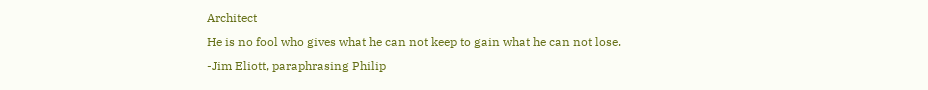Architect
He is no fool who gives what he can not keep to gain what he can not lose.
-Jim Eliott, paraphrasing Philip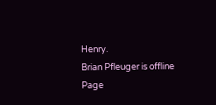Henry.
Brian Pfleuger is offline
Page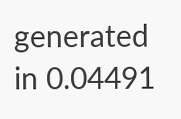generated in 0.04491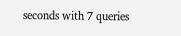seconds with 7 queries